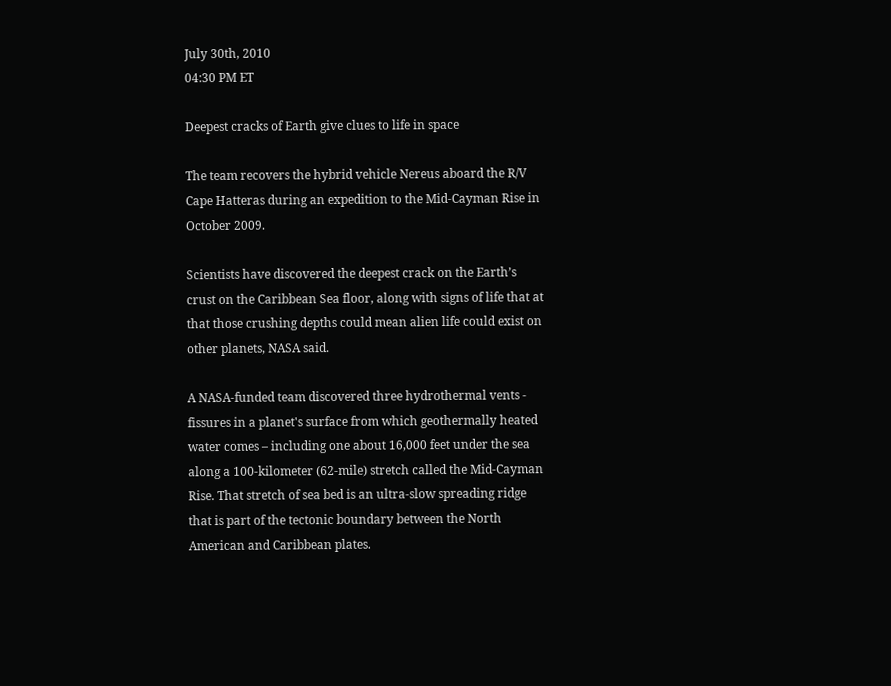July 30th, 2010
04:30 PM ET

Deepest cracks of Earth give clues to life in space

The team recovers the hybrid vehicle Nereus aboard the R/V Cape Hatteras during an expedition to the Mid-Cayman Rise in October 2009.

Scientists have discovered the deepest crack on the Earth’s crust on the Caribbean Sea floor, along with signs of life that at that those crushing depths could mean alien life could exist on other planets, NASA said.

A NASA-funded team discovered three hydrothermal vents - fissures in a planet's surface from which geothermally heated water comes – including one about 16,000 feet under the sea along a 100-kilometer (62-mile) stretch called the Mid-Cayman Rise. That stretch of sea bed is an ultra-slow spreading ridge that is part of the tectonic boundary between the North American and Caribbean plates.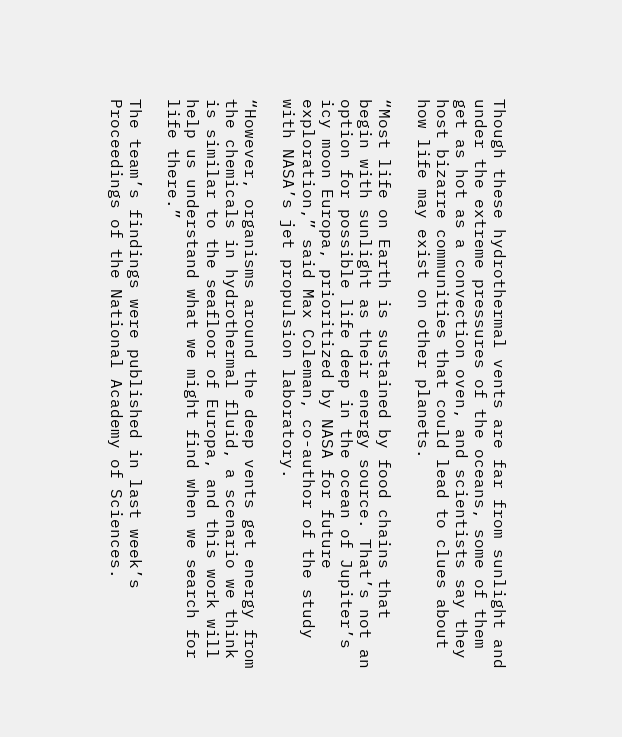Though these hydrothermal vents are far from sunlight and under the extreme pressures of the oceans, some of them get as hot as a convection oven, and scientists say they host bizarre communities that could lead to clues about how life may exist on other planets.

“Most life on Earth is sustained by food chains that begin with sunlight as their energy source. That’s not an option for possible life deep in the ocean of Jupiter’s icy moon Europa, prioritized by NASA for future exploration,” said Max Coleman, co-author of the study with NASA’s jet propulsion laboratory.

“However, organisms around the deep vents get energy from the chemicals in hydrothermal fluid, a scenario we think is similar to the seafloor of Europa, and this work will help us understand what we might find when we search for life there.”

The team’s findings were published in last week’s Proceedings of the National Academy of Sciences.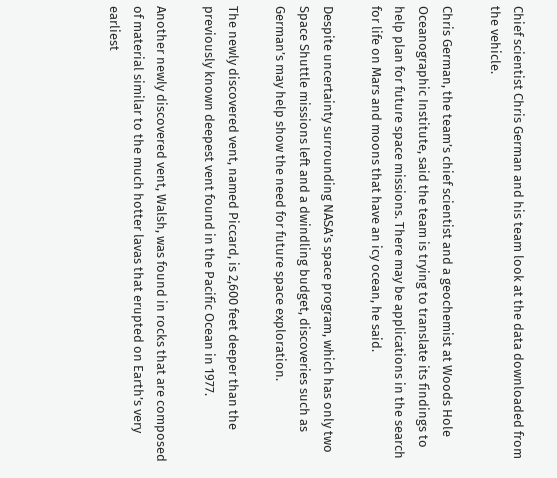Chief scientist Chris German and his team look at the data downloaded from the vehicle.

Chris German, the team’s chief scientist and a geochemist at Woods Hole Oceanographic Institute, said the team is trying to translate its findings to help plan for future space missions. There may be applications in the search for life on Mars and moons that have an icy ocean, he said.

Despite uncertainty surrounding NASA’s space program, which has only two Space Shuttle missions left and a dwindling budget, discoveries such as German’s may help show the need for future space exploration.

The newly discovered vent, named Piccard, is 2,600 feet deeper than the previously known deepest vent found in the Pacific Ocean in 1977.

Another newly discovered vent, Walsh, was found in rocks that are composed of material similar to the much hotter lavas that erupted on Earth’s very earliest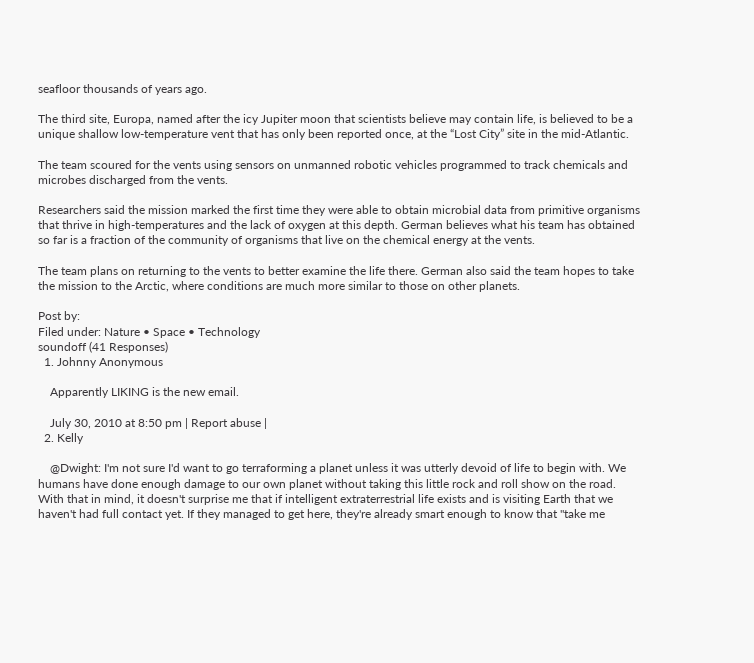seafloor thousands of years ago.

The third site, Europa, named after the icy Jupiter moon that scientists believe may contain life, is believed to be a unique shallow low-temperature vent that has only been reported once, at the “Lost City” site in the mid-Atlantic.

The team scoured for the vents using sensors on unmanned robotic vehicles programmed to track chemicals and microbes discharged from the vents.

Researchers said the mission marked the first time they were able to obtain microbial data from primitive organisms that thrive in high-temperatures and the lack of oxygen at this depth. German believes what his team has obtained so far is a fraction of the community of organisms that live on the chemical energy at the vents.

The team plans on returning to the vents to better examine the life there. German also said the team hopes to take the mission to the Arctic, where conditions are much more similar to those on other planets.

Post by:
Filed under: Nature • Space • Technology
soundoff (41 Responses)
  1. Johnny Anonymous

    Apparently LIKING is the new email.

    July 30, 2010 at 8:50 pm | Report abuse |
  2. Kelly

    @Dwight: I'm not sure I'd want to go terraforming a planet unless it was utterly devoid of life to begin with. We humans have done enough damage to our own planet without taking this little rock and roll show on the road. With that in mind, it doesn't surprise me that if intelligent extraterrestrial life exists and is visiting Earth that we haven't had full contact yet. If they managed to get here, they're already smart enough to know that "take me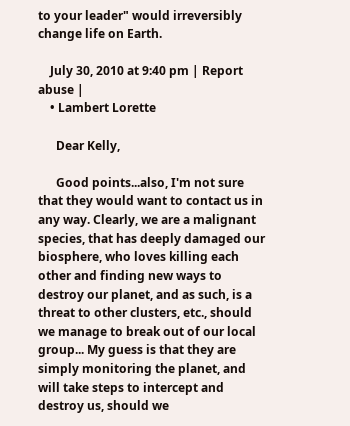to your leader" would irreversibly change life on Earth.

    July 30, 2010 at 9:40 pm | Report abuse |
    • Lambert Lorette

      Dear Kelly,

      Good points...also, I'm not sure that they would want to contact us in any way. Clearly, we are a malignant species, that has deeply damaged our biosphere, who loves killing each other and finding new ways to destroy our planet, and as such, is a threat to other clusters, etc., should we manage to break out of our local group... My guess is that they are simply monitoring the planet, and will take steps to intercept and destroy us, should we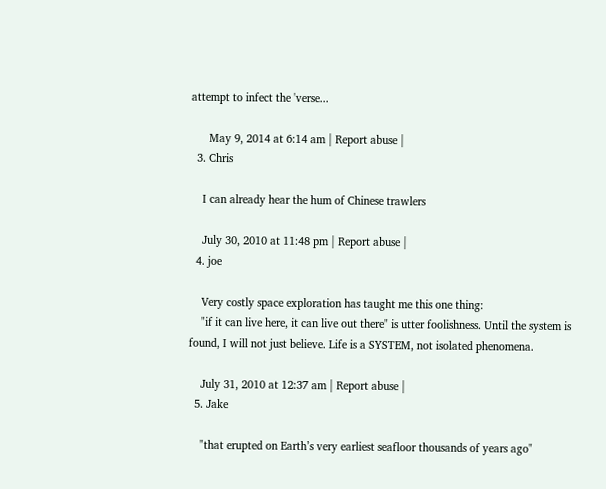attempt to infect the 'verse...

      May 9, 2014 at 6:14 am | Report abuse |
  3. Chris

    I can already hear the hum of Chinese trawlers

    July 30, 2010 at 11:48 pm | Report abuse |
  4. joe

    Very costly space exploration has taught me this one thing:
    "if it can live here, it can live out there" is utter foolishness. Until the system is found, I will not just believe. Life is a SYSTEM, not isolated phenomena.

    July 31, 2010 at 12:37 am | Report abuse |
  5. Jake

    "that erupted on Earth’s very earliest seafloor thousands of years ago"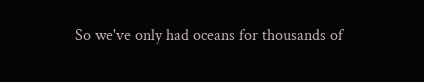So we've only had oceans for thousands of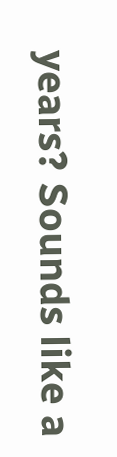years? Sounds like a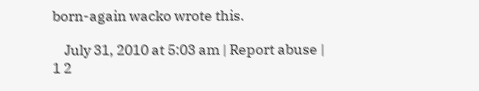born-again wacko wrote this.

    July 31, 2010 at 5:03 am | Report abuse |
1 2